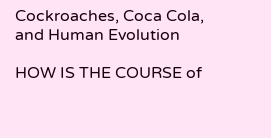Cockroaches, Coca Cola, and Human Evolution

HOW IS THE COURSE of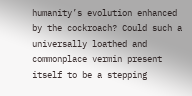humanity’s evolution enhanced by the cockroach? Could such a universally loathed and commonplace vermin present itself to be a stepping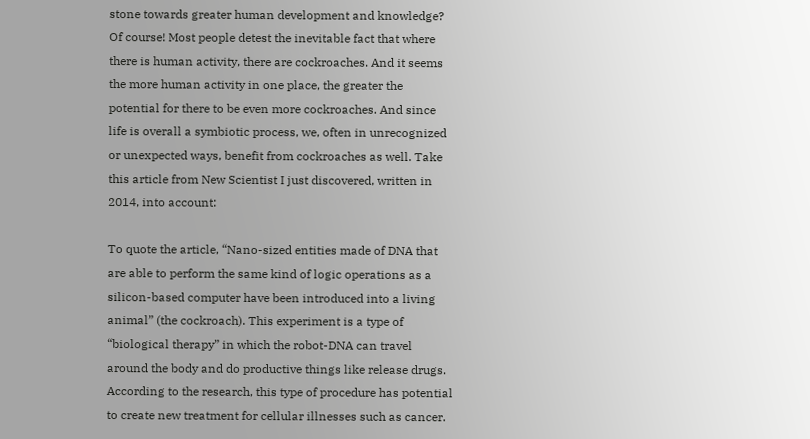stone towards greater human development and knowledge? Of course! Most people detest the inevitable fact that where there is human activity, there are cockroaches. And it seems the more human activity in one place, the greater the potential for there to be even more cockroaches. And since life is overall a symbiotic process, we, often in unrecognized or unexpected ways, benefit from cockroaches as well. Take this article from New Scientist I just discovered, written in 2014, into account:

To quote the article, “Nano-sized entities made of DNA that are able to perform the same kind of logic operations as a silicon-based computer have been introduced into a living animal” (the cockroach). This experiment is a type of “biological therapy” in which the robot-DNA can travel around the body and do productive things like release drugs. According to the research, this type of procedure has potential to create new treatment for cellular illnesses such as cancer.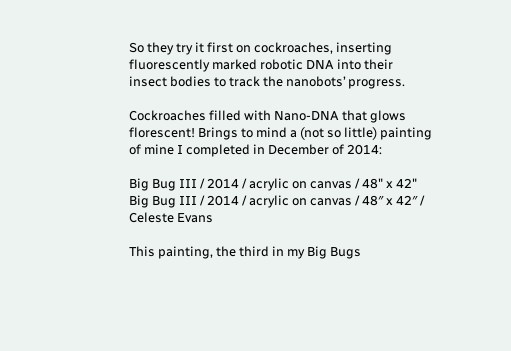So they try it first on cockroaches, inserting fluorescently marked robotic DNA into their insect bodies to track the nanobots’ progress.

Cockroaches filled with Nano-DNA that glows florescent! Brings to mind a (not so little) painting of mine I completed in December of 2014:

Big Bug III / 2014 / acrylic on canvas / 48" x 42"
Big Bug III / 2014 / acrylic on canvas / 48″ x 42″ / Celeste Evans

This painting, the third in my Big Bugs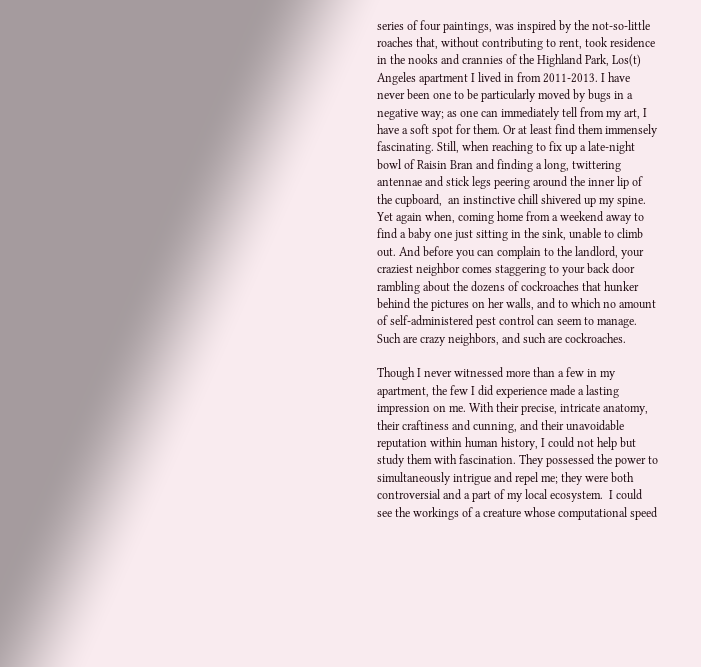series of four paintings, was inspired by the not-so-little roaches that, without contributing to rent, took residence in the nooks and crannies of the Highland Park, Los(t) Angeles apartment I lived in from 2011-2013. I have never been one to be particularly moved by bugs in a negative way; as one can immediately tell from my art, I have a soft spot for them. Or at least find them immensely fascinating. Still, when reaching to fix up a late-night bowl of Raisin Bran and finding a long, twittering antennae and stick legs peering around the inner lip of the cupboard,  an instinctive chill shivered up my spine. Yet again when, coming home from a weekend away to find a baby one just sitting in the sink, unable to climb out. And before you can complain to the landlord, your craziest neighbor comes staggering to your back door rambling about the dozens of cockroaches that hunker behind the pictures on her walls, and to which no amount of self-administered pest control can seem to manage. Such are crazy neighbors, and such are cockroaches.

Though I never witnessed more than a few in my apartment, the few I did experience made a lasting impression on me. With their precise, intricate anatomy, their craftiness and cunning, and their unavoidable reputation within human history, I could not help but study them with fascination. They possessed the power to simultaneously intrigue and repel me; they were both controversial and a part of my local ecosystem.  I could see the workings of a creature whose computational speed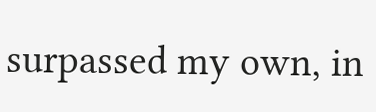surpassed my own, in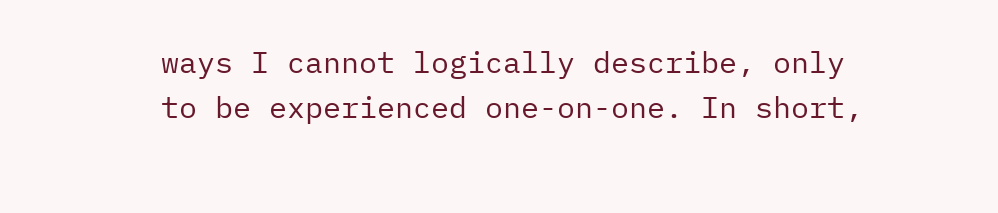ways I cannot logically describe, only to be experienced one-on-one. In short,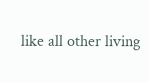like all other living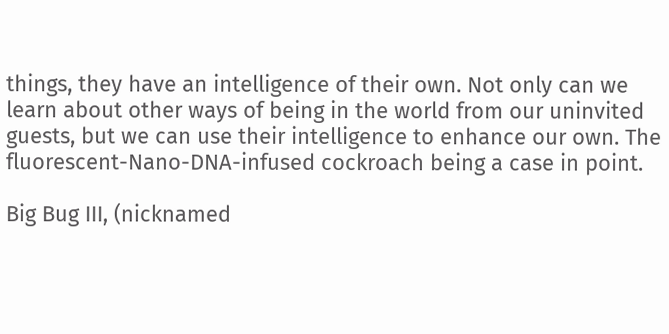things, they have an intelligence of their own. Not only can we learn about other ways of being in the world from our uninvited guests, but we can use their intelligence to enhance our own. The fluorescent-Nano-DNA-infused cockroach being a case in point.

Big Bug III, (nicknamed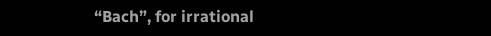“Bach”, for irrational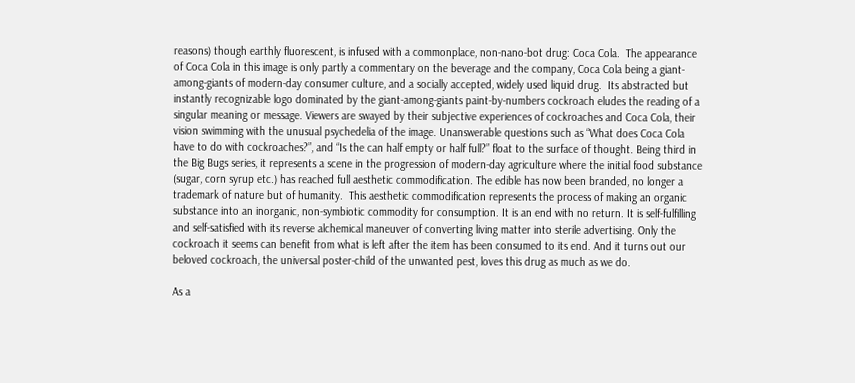reasons) though earthly fluorescent, is infused with a commonplace, non-nano-bot drug: Coca Cola.  The appearance of Coca Cola in this image is only partly a commentary on the beverage and the company, Coca Cola being a giant-among-giants of modern-day consumer culture, and a socially accepted, widely used liquid drug.  Its abstracted but instantly recognizable logo dominated by the giant-among-giants paint-by-numbers cockroach eludes the reading of a singular meaning or message. Viewers are swayed by their subjective experiences of cockroaches and Coca Cola, their vision swimming with the unusual psychedelia of the image. Unanswerable questions such as “What does Coca Cola have to do with cockroaches?”, and “Is the can half empty or half full?” float to the surface of thought. Being third in the Big Bugs series, it represents a scene in the progression of modern-day agriculture where the initial food substance (sugar, corn syrup etc.) has reached full aesthetic commodification. The edible has now been branded, no longer a trademark of nature but of humanity.  This aesthetic commodification represents the process of making an organic substance into an inorganic, non-symbiotic commodity for consumption. It is an end with no return. It is self-fulfilling and self-satisfied with its reverse alchemical maneuver of converting living matter into sterile advertising. Only the cockroach it seems can benefit from what is left after the item has been consumed to its end. And it turns out our beloved cockroach, the universal poster-child of the unwanted pest, loves this drug as much as we do.

As a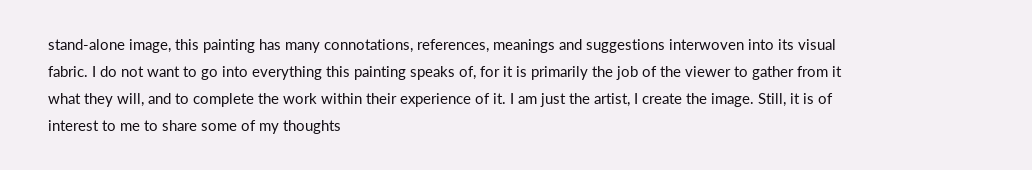stand-alone image, this painting has many connotations, references, meanings and suggestions interwoven into its visual fabric. I do not want to go into everything this painting speaks of, for it is primarily the job of the viewer to gather from it what they will, and to complete the work within their experience of it. I am just the artist, I create the image. Still, it is of interest to me to share some of my thoughts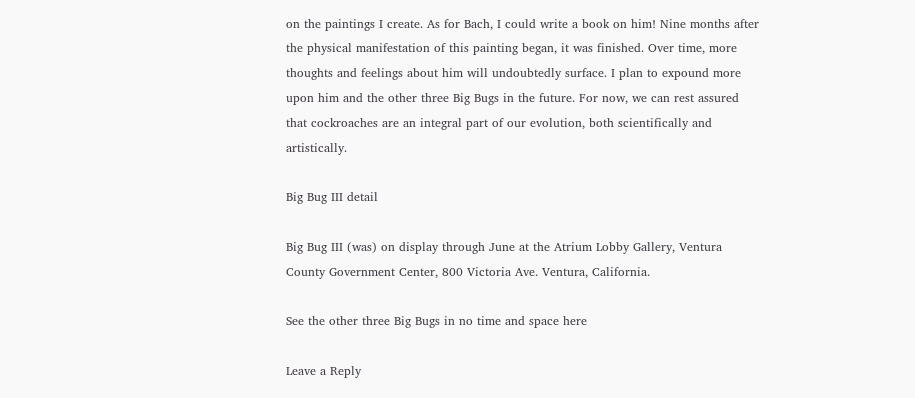on the paintings I create. As for Bach, I could write a book on him! Nine months after the physical manifestation of this painting began, it was finished. Over time, more thoughts and feelings about him will undoubtedly surface. I plan to expound more upon him and the other three Big Bugs in the future. For now, we can rest assured that cockroaches are an integral part of our evolution, both scientifically and artistically.

Big Bug III detail

Big Bug III (was) on display through June at the Atrium Lobby Gallery, Ventura County Government Center, 800 Victoria Ave. Ventura, California.

See the other three Big Bugs in no time and space here

Leave a Reply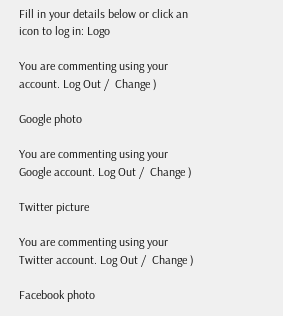Fill in your details below or click an icon to log in: Logo

You are commenting using your account. Log Out /  Change )

Google photo

You are commenting using your Google account. Log Out /  Change )

Twitter picture

You are commenting using your Twitter account. Log Out /  Change )

Facebook photo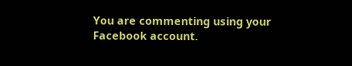You are commenting using your Facebook account.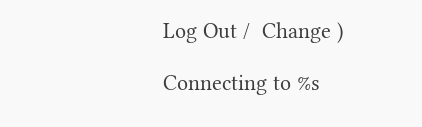Log Out /  Change )

Connecting to %s